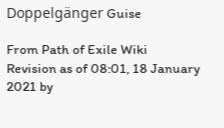Doppelgänger Guise

From Path of Exile Wiki
Revision as of 08:01, 18 January 2021 by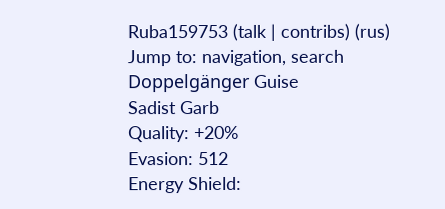Ruba159753 (talk | contribs) (rus)
Jump to: navigation, search
Doppelgänger Guise
Sadist Garb
Quality: +20%
Evasion: 512
Energy Shield: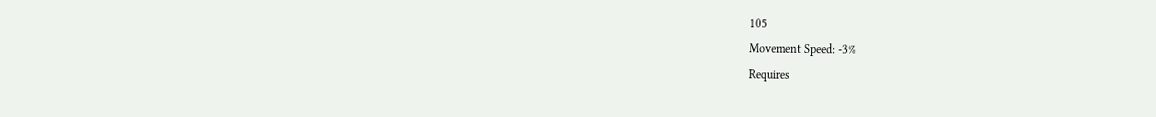105
Movement Speed: -3%
Requires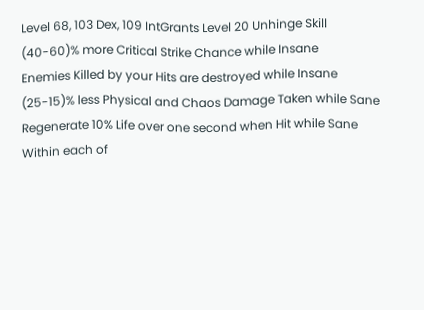Level 68, 103 Dex, 109 IntGrants Level 20 Unhinge Skill
(40-60)% more Critical Strike Chance while Insane
Enemies Killed by your Hits are destroyed while Insane
(25-15)% less Physical and Chaos Damage Taken while Sane
Regenerate 10% Life over one second when Hit while Sane
Within each of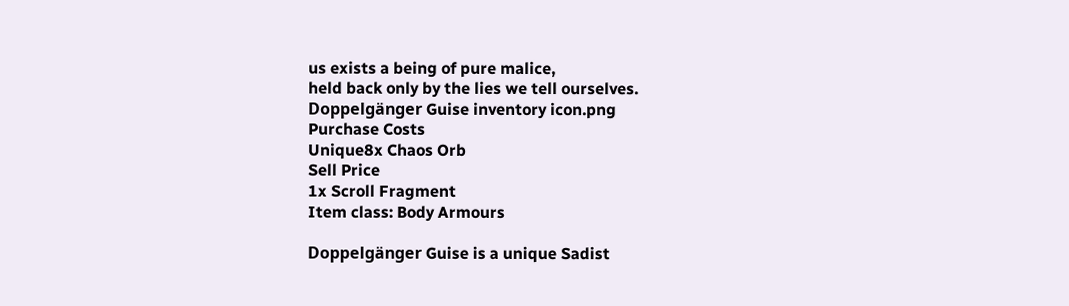us exists a being of pure malice,
held back only by the lies we tell ourselves.
Doppelgänger Guise inventory icon.png
Purchase Costs
Unique8x Chaos Orb
Sell Price
1x Scroll Fragment
Item class: Body Armours

Doppelgänger Guise is a unique Sadist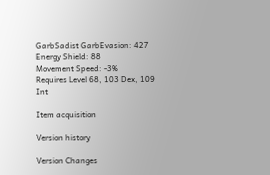GarbSadist GarbEvasion: 427
Energy Shield: 88
Movement Speed: -3%
Requires Level 68, 103 Dex, 109 Int

Item acquisition

Version history

Version Changes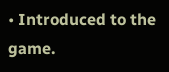• Introduced to the game.